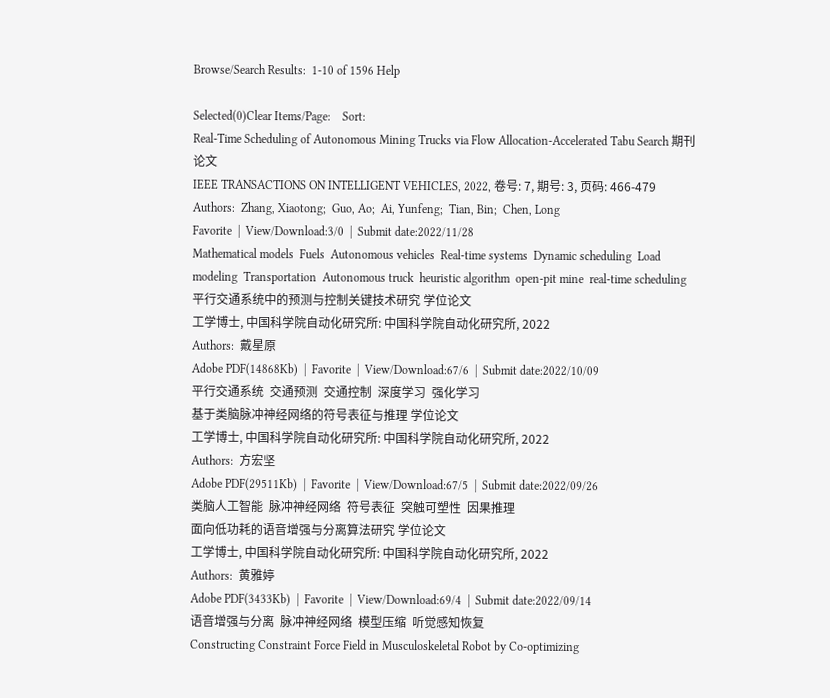Browse/Search Results:  1-10 of 1596 Help

Selected(0)Clear Items/Page:    Sort:
Real-Time Scheduling of Autonomous Mining Trucks via Flow Allocation-Accelerated Tabu Search 期刊论文
IEEE TRANSACTIONS ON INTELLIGENT VEHICLES, 2022, 卷号: 7, 期号: 3, 页码: 466-479
Authors:  Zhang, Xiaotong;  Guo, Ao;  Ai, Yunfeng;  Tian, Bin;  Chen, Long
Favorite  |  View/Download:3/0  |  Submit date:2022/11/28
Mathematical models  Fuels  Autonomous vehicles  Real-time systems  Dynamic scheduling  Load modeling  Transportation  Autonomous truck  heuristic algorithm  open-pit mine  real-time scheduling
平行交通系统中的预测与控制关键技术研究 学位论文
工学博士, 中国科学院自动化研究所: 中国科学院自动化研究所, 2022
Authors:  戴星原
Adobe PDF(14868Kb)  |  Favorite  |  View/Download:67/6  |  Submit date:2022/10/09
平行交通系统  交通预测  交通控制  深度学习  强化学习
基于类脑脉冲神经网络的符号表征与推理 学位论文
工学博士, 中国科学院自动化研究所: 中国科学院自动化研究所, 2022
Authors:  方宏坚
Adobe PDF(29511Kb)  |  Favorite  |  View/Download:67/5  |  Submit date:2022/09/26
类脑人工智能  脉冲神经网络  符号表征  突触可塑性  因果推理
面向低功耗的语音增强与分离算法研究 学位论文
工学博士, 中国科学院自动化研究所: 中国科学院自动化研究所, 2022
Authors:  黄雅婷
Adobe PDF(3433Kb)  |  Favorite  |  View/Download:69/4  |  Submit date:2022/09/14
语音增强与分离  脉冲神经网络  模型压缩  听觉感知恢复
Constructing Constraint Force Field in Musculoskeletal Robot by Co-optimizing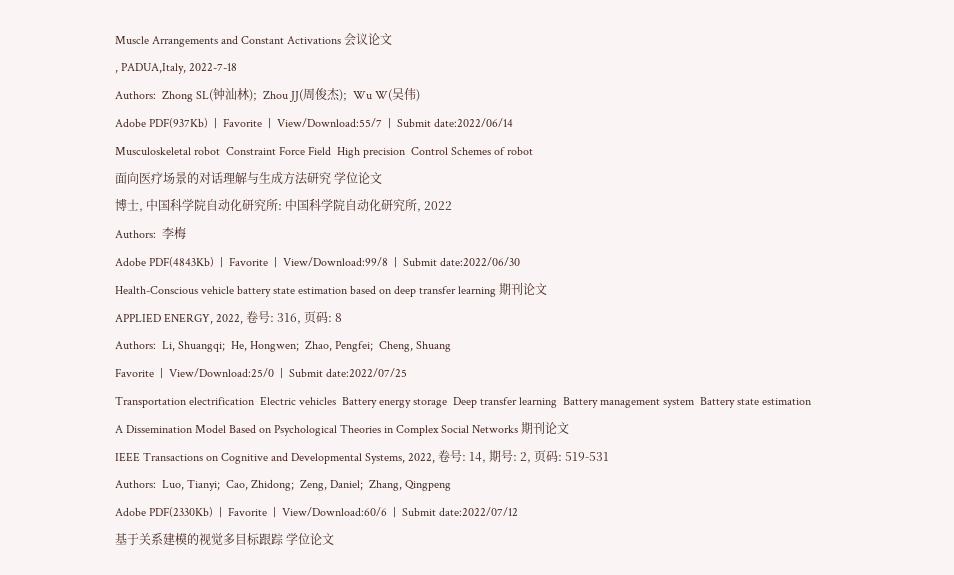Muscle Arrangements and Constant Activations 会议论文
, PADUA,Italy, 2022-7-18
Authors:  Zhong SL(钟汕林);  Zhou JJ(周俊杰);  Wu W(吴伟)
Adobe PDF(937Kb)  |  Favorite  |  View/Download:55/7  |  Submit date:2022/06/14
Musculoskeletal robot  Constraint Force Field  High precision  Control Schemes of robot
面向医疗场景的对话理解与生成方法研究 学位论文
博士, 中国科学院自动化研究所: 中国科学院自动化研究所, 2022
Authors:  李梅
Adobe PDF(4843Kb)  |  Favorite  |  View/Download:99/8  |  Submit date:2022/06/30
Health-Conscious vehicle battery state estimation based on deep transfer learning 期刊论文
APPLIED ENERGY, 2022, 卷号: 316, 页码: 8
Authors:  Li, Shuangqi;  He, Hongwen;  Zhao, Pengfei;  Cheng, Shuang
Favorite  |  View/Download:25/0  |  Submit date:2022/07/25
Transportation electrification  Electric vehicles  Battery energy storage  Deep transfer learning  Battery management system  Battery state estimation
A Dissemination Model Based on Psychological Theories in Complex Social Networks 期刊论文
IEEE Transactions on Cognitive and Developmental Systems, 2022, 卷号: 14, 期号: 2, 页码: 519-531
Authors:  Luo, Tianyi;  Cao, Zhidong;  Zeng, Daniel;  Zhang, Qingpeng
Adobe PDF(2330Kb)  |  Favorite  |  View/Download:60/6  |  Submit date:2022/07/12
基于关系建模的视觉多目标跟踪 学位论文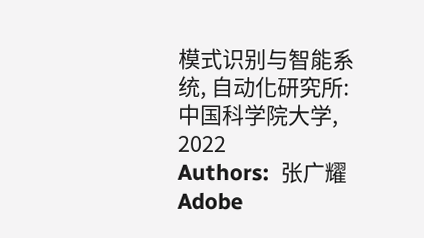模式识别与智能系统, 自动化研究所: 中国科学院大学, 2022
Authors:  张广耀
Adobe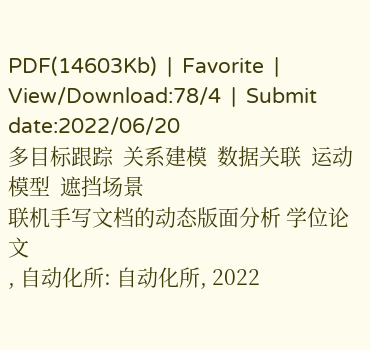PDF(14603Kb)  |  Favorite  |  View/Download:78/4  |  Submit date:2022/06/20
多目标跟踪  关系建模  数据关联  运动模型  遮挡场景
联机手写文档的动态版面分析 学位论文
, 自动化所: 自动化所, 2022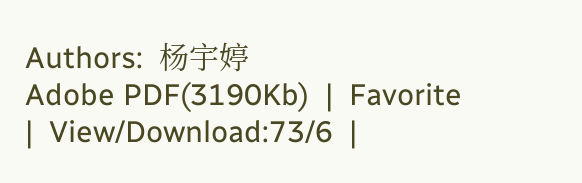Authors:  杨宇婷
Adobe PDF(3190Kb)  |  Favorite  |  View/Download:73/6  |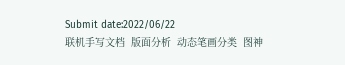Submit date:2022/06/22
联机手写文档  版面分析  动态笔画分类  图神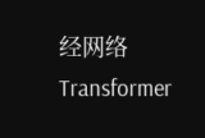经网络  Transformer